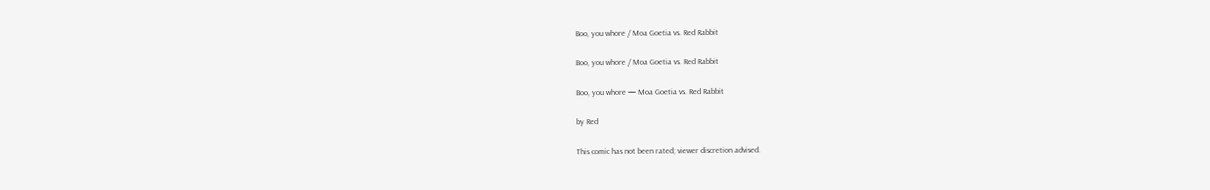Boo, you whore / Moa Goetia vs. Red Rabbit

Boo, you whore / Moa Goetia vs. Red Rabbit

Boo, you whore — Moa Goetia vs. Red Rabbit

by Red

This comic has not been rated; viewer discretion advised.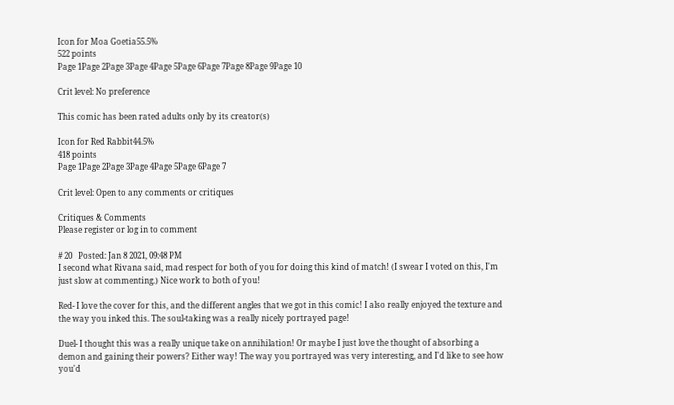Icon for Moa Goetia55.5%
522 points
Page 1Page 2Page 3Page 4Page 5Page 6Page 7Page 8Page 9Page 10

Crit level: No preference

This comic has been rated adults only by its creator(s)

Icon for Red Rabbit44.5%
418 points
Page 1Page 2Page 3Page 4Page 5Page 6Page 7

Crit level: Open to any comments or critiques

Critiques & Comments
Please register or log in to comment

# 20   Posted: Jan 8 2021, 09:48 PM
I second what Rivana said, mad respect for both of you for doing this kind of match! (I swear I voted on this, I'm just slow at commenting.) Nice work to both of you!

Red- I love the cover for this, and the different angles that we got in this comic! I also really enjoyed the texture and the way you inked this. The soul-taking was a really nicely portrayed page!

Duel- I thought this was a really unique take on annihilation! Or maybe I just love the thought of absorbing a demon and gaining their powers? Either way! The way you portrayed was very interesting, and I'd like to see how you'd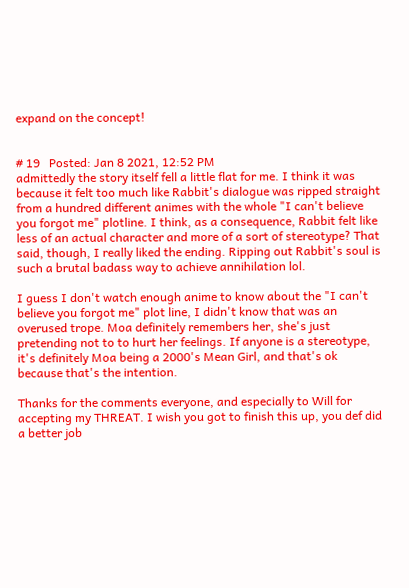expand on the concept!


# 19   Posted: Jan 8 2021, 12:52 PM
admittedly the story itself fell a little flat for me. I think it was because it felt too much like Rabbit's dialogue was ripped straight from a hundred different animes with the whole "I can't believe you forgot me" plotline. I think, as a consequence, Rabbit felt like less of an actual character and more of a sort of stereotype? That said, though, I really liked the ending. Ripping out Rabbit's soul is such a brutal badass way to achieve annihilation lol.

I guess I don't watch enough anime to know about the "I can't believe you forgot me" plot line, I didn't know that was an overused trope. Moa definitely remembers her, she's just pretending not to to hurt her feelings. If anyone is a stereotype, it's definitely Moa being a 2000's Mean Girl, and that's ok because that's the intention.

Thanks for the comments everyone, and especially to Will for accepting my THREAT. I wish you got to finish this up, you def did a better job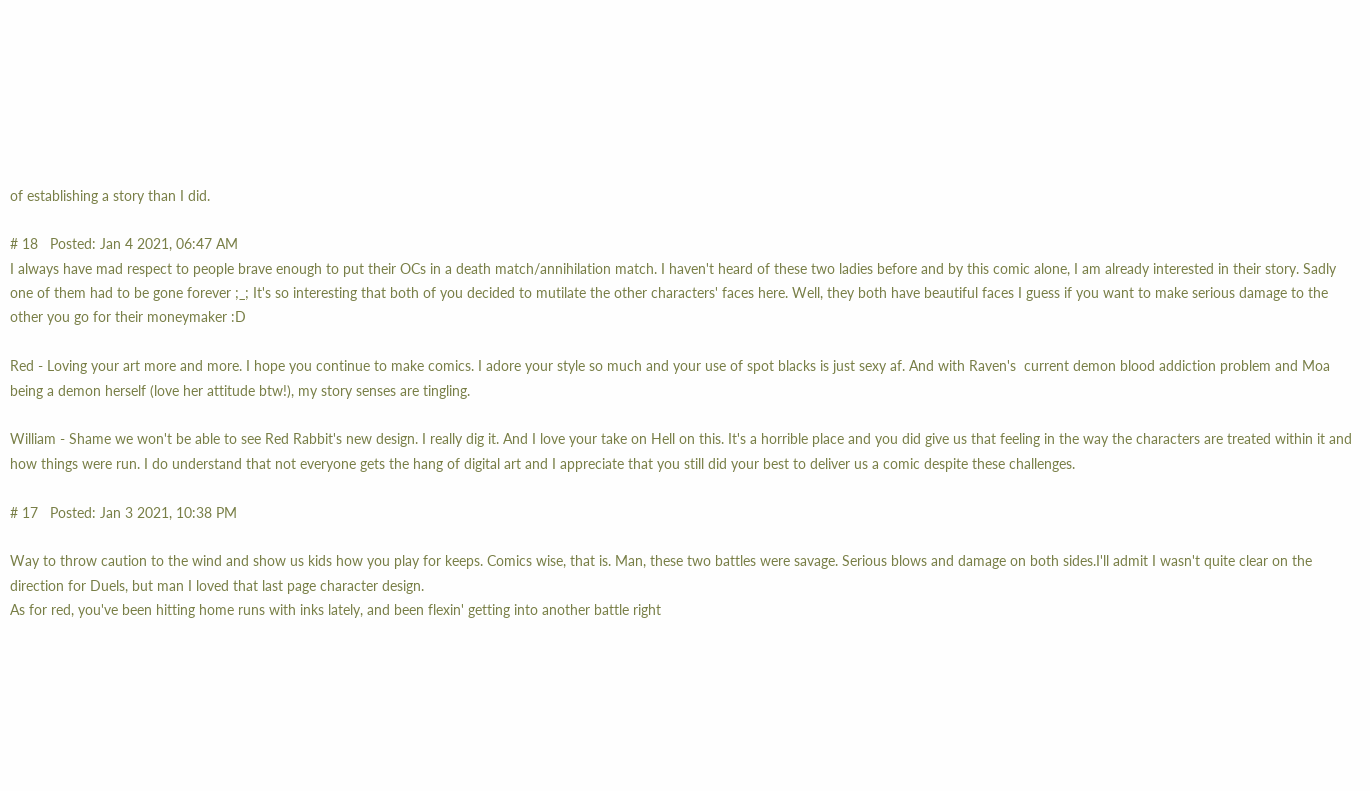of establishing a story than I did.

# 18   Posted: Jan 4 2021, 06:47 AM
I always have mad respect to people brave enough to put their OCs in a death match/annihilation match. I haven't heard of these two ladies before and by this comic alone, I am already interested in their story. Sadly one of them had to be gone forever ;_; It's so interesting that both of you decided to mutilate the other characters' faces here. Well, they both have beautiful faces I guess if you want to make serious damage to the other you go for their moneymaker :D

Red - Loving your art more and more. I hope you continue to make comics. I adore your style so much and your use of spot blacks is just sexy af. And with Raven's  current demon blood addiction problem and Moa being a demon herself (love her attitude btw!), my story senses are tingling.

William - Shame we won't be able to see Red Rabbit's new design. I really dig it. And I love your take on Hell on this. It's a horrible place and you did give us that feeling in the way the characters are treated within it and how things were run. I do understand that not everyone gets the hang of digital art and I appreciate that you still did your best to deliver us a comic despite these challenges.

# 17   Posted: Jan 3 2021, 10:38 PM

Way to throw caution to the wind and show us kids how you play for keeps. Comics wise, that is. Man, these two battles were savage. Serious blows and damage on both sides.I'll admit I wasn't quite clear on the direction for Duels, but man I loved that last page character design.
As for red, you've been hitting home runs with inks lately, and been flexin' getting into another battle right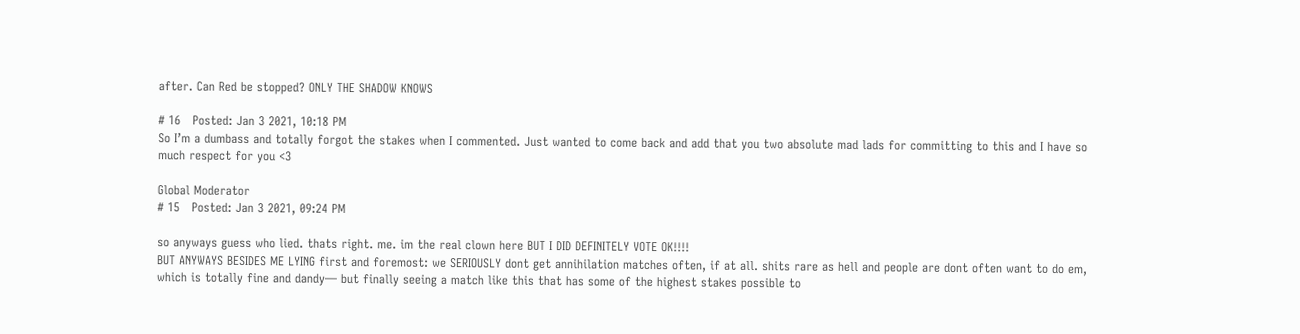after. Can Red be stopped? ONLY THE SHADOW KNOWS

# 16   Posted: Jan 3 2021, 10:18 PM
So I’m a dumbass and totally forgot the stakes when I commented. Just wanted to come back and add that you two absolute mad lads for committing to this and I have so much respect for you <3

Global Moderator
# 15   Posted: Jan 3 2021, 09:24 PM

so anyways guess who lied. thats right. me. im the real clown here BUT I DID DEFINITELY VOTE OK!!!!
BUT ANYWAYS BESIDES ME LYING first and foremost: we SERIOUSLY dont get annihilation matches often, if at all. shits rare as hell and people are dont often want to do em, which is totally fine and dandy— but finally seeing a match like this that has some of the highest stakes possible to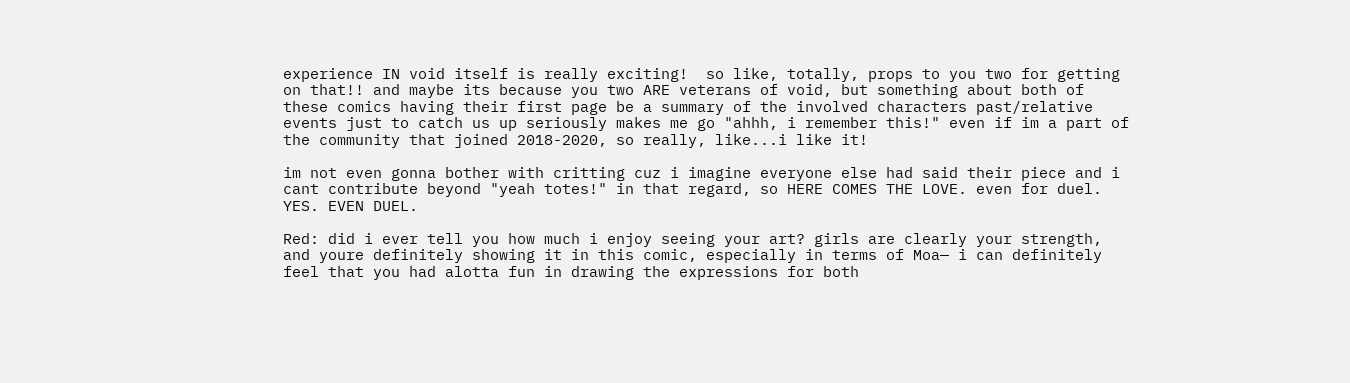experience IN void itself is really exciting!  so like, totally, props to you two for getting on that!! and maybe its because you two ARE veterans of void, but something about both of these comics having their first page be a summary of the involved characters past/relative events just to catch us up seriously makes me go "ahhh, i remember this!" even if im a part of the community that joined 2018-2020, so really, like...i like it!

im not even gonna bother with critting cuz i imagine everyone else had said their piece and i cant contribute beyond "yeah totes!" in that regard, so HERE COMES THE LOVE. even for duel. YES. EVEN DUEL.

Red: did i ever tell you how much i enjoy seeing your art? girls are clearly your strength, and youre definitely showing it in this comic, especially in terms of Moa— i can definitely feel that you had alotta fun in drawing the expressions for both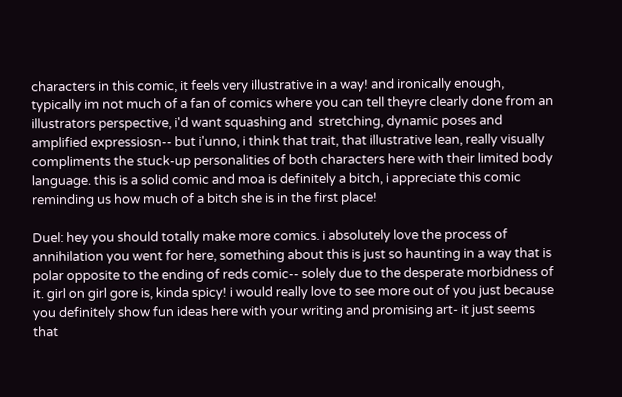characters in this comic, it feels very illustrative in a way! and ironically enough, typically im not much of a fan of comics where you can tell theyre clearly done from an illustrators perspective, i'd want squashing and  stretching, dynamic poses and amplified expressiosn-- but i'unno, i think that trait, that illustrative lean, really visually compliments the stuck-up personalities of both characters here with their limited body language. this is a solid comic and moa is definitely a bitch, i appreciate this comic reminding us how much of a bitch she is in the first place!

Duel: hey you should totally make more comics. i absolutely love the process of annihilation you went for here, something about this is just so haunting in a way that is polar opposite to the ending of reds comic-- solely due to the desperate morbidness of it. girl on girl gore is, kinda spicy! i would really love to see more out of you just because you definitely show fun ideas here with your writing and promising art- it just seems that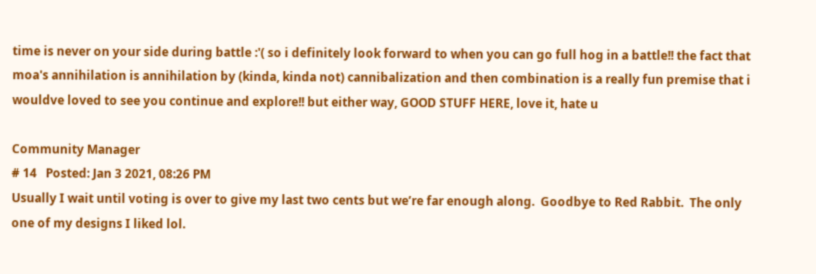time is never on your side during battle :'( so i definitely look forward to when you can go full hog in a battle!! the fact that moa's annihilation is annihilation by (kinda, kinda not) cannibalization and then combination is a really fun premise that i wouldve loved to see you continue and explore!! but either way, GOOD STUFF HERE, love it, hate u

Community Manager
# 14   Posted: Jan 3 2021, 08:26 PM
Usually I wait until voting is over to give my last two cents but we’re far enough along.  Goodbye to Red Rabbit.  The only one of my designs I liked lol.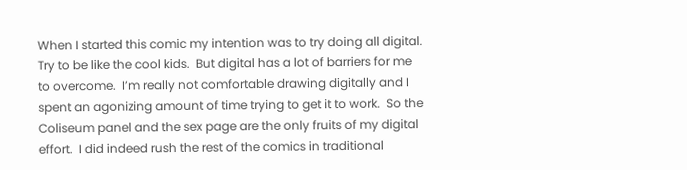When I started this comic my intention was to try doing all digital.  Try to be like the cool kids.  But digital has a lot of barriers for me to overcome.  I’m really not comfortable drawing digitally and I spent an agonizing amount of time trying to get it to work.  So the Coliseum panel and the sex page are the only fruits of my digital effort.  I did indeed rush the rest of the comics in traditional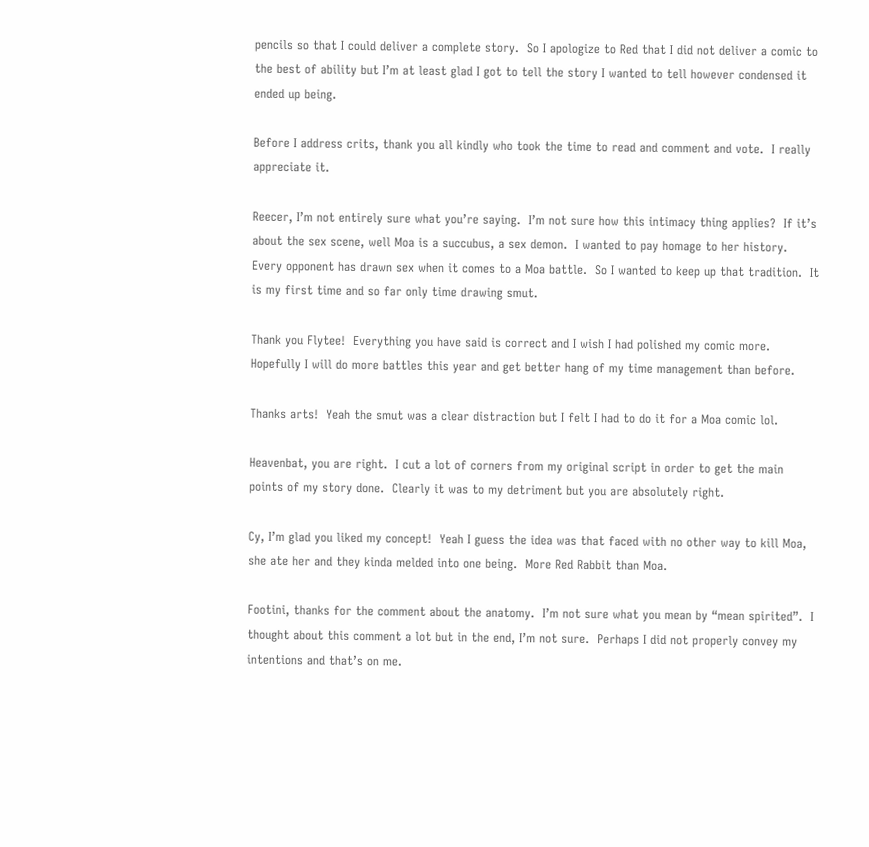pencils so that I could deliver a complete story.  So I apologize to Red that I did not deliver a comic to the best of ability but I’m at least glad I got to tell the story I wanted to tell however condensed it ended up being.

Before I address crits, thank you all kindly who took the time to read and comment and vote.  I really appreciate it.

Reecer, I’m not entirely sure what you’re saying.  I’m not sure how this intimacy thing applies?  If it’s about the sex scene, well Moa is a succubus, a sex demon.  I wanted to pay homage to her history.  Every opponent has drawn sex when it comes to a Moa battle.  So I wanted to keep up that tradition.  It is my first time and so far only time drawing smut.

Thank you Flytee!  Everything you have said is correct and I wish I had polished my comic more.  Hopefully I will do more battles this year and get better hang of my time management than before.

Thanks arts!  Yeah the smut was a clear distraction but I felt I had to do it for a Moa comic lol.

Heavenbat, you are right.  I cut a lot of corners from my original script in order to get the main points of my story done.  Clearly it was to my detriment but you are absolutely right.

Cy, I’m glad you liked my concept!  Yeah I guess the idea was that faced with no other way to kill Moa, she ate her and they kinda melded into one being.  More Red Rabbit than Moa.

Footini, thanks for the comment about the anatomy.  I’m not sure what you mean by “mean spirited”.  I thought about this comment a lot but in the end, I’m not sure.  Perhaps I did not properly convey my intentions and that’s on me.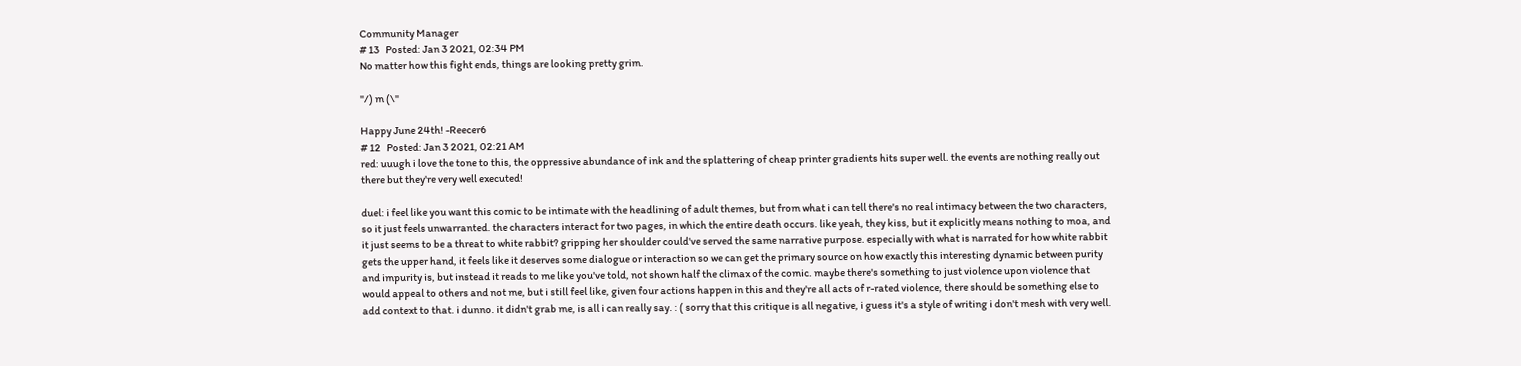Community Manager
# 13   Posted: Jan 3 2021, 02:34 PM
No matter how this fight ends, things are looking pretty grim.

"/) m (\"

Happy June 24th! -Reecer6
# 12   Posted: Jan 3 2021, 02:21 AM
red: uuugh i love the tone to this, the oppressive abundance of ink and the splattering of cheap printer gradients hits super well. the events are nothing really out there but they're very well executed!

duel: i feel like you want this comic to be intimate with the headlining of adult themes, but from what i can tell there's no real intimacy between the two characters, so it just feels unwarranted. the characters interact for two pages, in which the entire death occurs. like yeah, they kiss, but it explicitly means nothing to moa, and it just seems to be a threat to white rabbit? gripping her shoulder could've served the same narrative purpose. especially with what is narrated for how white rabbit gets the upper hand, it feels like it deserves some dialogue or interaction so we can get the primary source on how exactly this interesting dynamic between purity and impurity is, but instead it reads to me like you've told, not shown half the climax of the comic. maybe there's something to just violence upon violence that would appeal to others and not me, but i still feel like, given four actions happen in this and they're all acts of r-rated violence, there should be something else to add context to that. i dunno. it didn't grab me, is all i can really say. : ( sorry that this critique is all negative, i guess it's a style of writing i don't mesh with very well.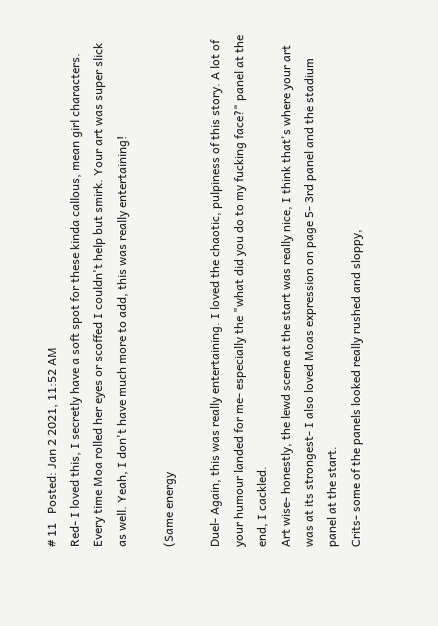# 11   Posted: Jan 2 2021, 11:52 AM
Red- I loved this, I secretly have a soft spot for these kinda callous, mean girl characters. Every time Moa rolled her eyes or scoffed I couldn't help but smirk. Your art was super slick as well. Yeah, I don't have much more to add, this was really entertaining!

(Same energy

Duel- Again, this was really entertaining. I loved the chaotic, pulpiness of this story. A lot of your humour landed for me- especially the "what did you do to my fucking face?" panel at the end, I cackled.
Art wise- honestly, the lewd scene at the start was really nice, I think that's where your art was at its strongest- I also loved Moas expression on page 5- 3rd panel and the stadium panel at the start.
Crits- some of the panels looked really rushed and sloppy,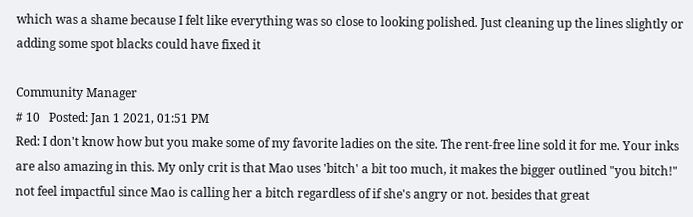which was a shame because I felt like everything was so close to looking polished. Just cleaning up the lines slightly or adding some spot blacks could have fixed it

Community Manager
# 10   Posted: Jan 1 2021, 01:51 PM
Red: I don't know how but you make some of my favorite ladies on the site. The rent-free line sold it for me. Your inks are also amazing in this. My only crit is that Mao uses 'bitch' a bit too much, it makes the bigger outlined "you bitch!" not feel impactful since Mao is calling her a bitch regardless of if she's angry or not. besides that great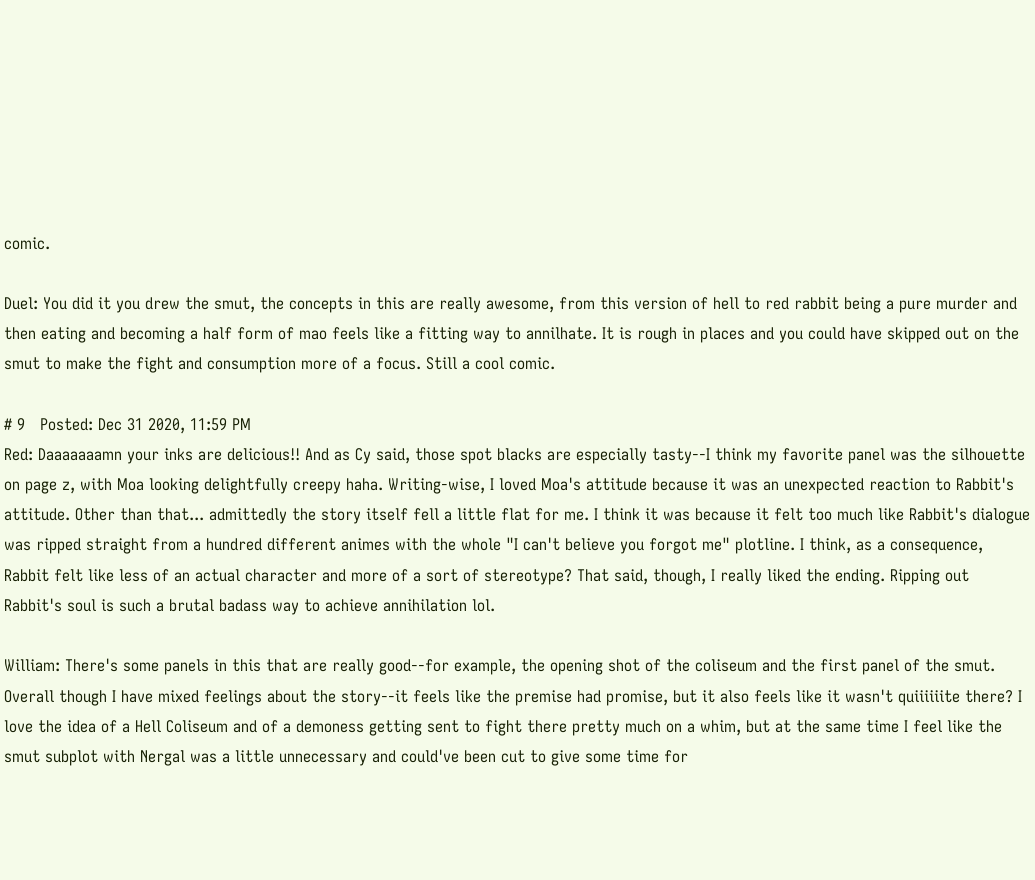comic.

Duel: You did it you drew the smut, the concepts in this are really awesome, from this version of hell to red rabbit being a pure murder and then eating and becoming a half form of mao feels like a fitting way to annilhate. It is rough in places and you could have skipped out on the smut to make the fight and consumption more of a focus. Still a cool comic.

# 9   Posted: Dec 31 2020, 11:59 PM
Red: Daaaaaaamn your inks are delicious!! And as Cy said, those spot blacks are especially tasty--I think my favorite panel was the silhouette on page z, with Moa looking delightfully creepy haha. Writing-wise, I loved Moa's attitude because it was an unexpected reaction to Rabbit's attitude. Other than that... admittedly the story itself fell a little flat for me. I think it was because it felt too much like Rabbit's dialogue was ripped straight from a hundred different animes with the whole "I can't believe you forgot me" plotline. I think, as a consequence, Rabbit felt like less of an actual character and more of a sort of stereotype? That said, though, I really liked the ending. Ripping out Rabbit's soul is such a brutal badass way to achieve annihilation lol.

William: There's some panels in this that are really good--for example, the opening shot of the coliseum and the first panel of the smut. Overall though I have mixed feelings about the story--it feels like the premise had promise, but it also feels like it wasn't quiiiiiite there? I love the idea of a Hell Coliseum and of a demoness getting sent to fight there pretty much on a whim, but at the same time I feel like the smut subplot with Nergal was a little unnecessary and could've been cut to give some time for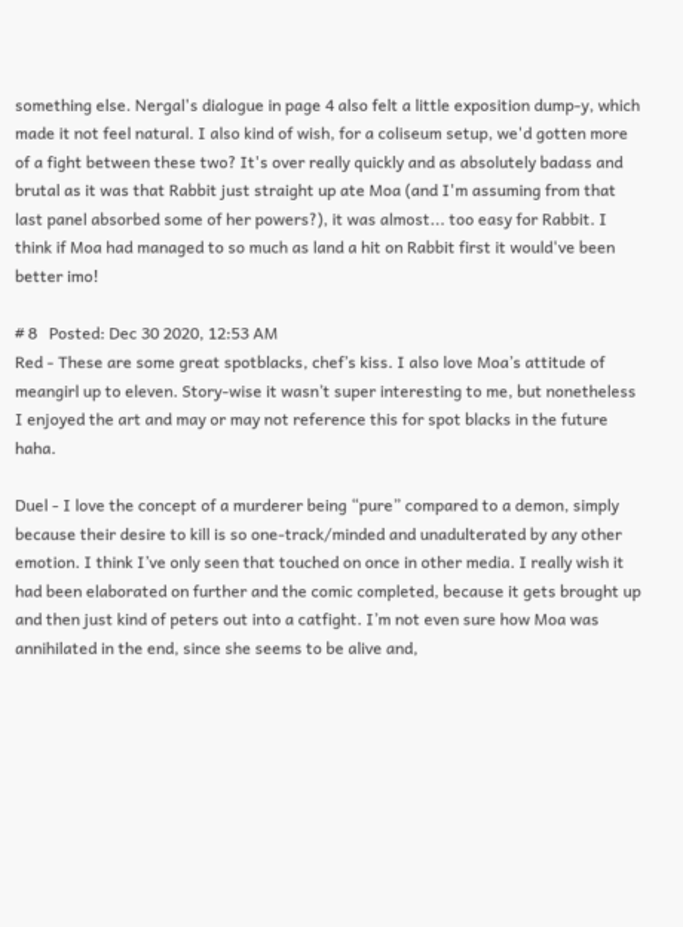something else. Nergal's dialogue in page 4 also felt a little exposition dump-y, which made it not feel natural. I also kind of wish, for a coliseum setup, we'd gotten more of a fight between these two? It's over really quickly and as absolutely badass and brutal as it was that Rabbit just straight up ate Moa (and I'm assuming from that last panel absorbed some of her powers?), it was almost... too easy for Rabbit. I think if Moa had managed to so much as land a hit on Rabbit first it would've been better imo!

# 8   Posted: Dec 30 2020, 12:53 AM
Red - These are some great spotblacks, chef’s kiss. I also love Moa’s attitude of meangirl up to eleven. Story-wise it wasn’t super interesting to me, but nonetheless I enjoyed the art and may or may not reference this for spot blacks in the future haha.

Duel - I love the concept of a murderer being “pure” compared to a demon, simply because their desire to kill is so one-track/minded and unadulterated by any other emotion. I think I’ve only seen that touched on once in other media. I really wish it had been elaborated on further and the comic completed, because it gets brought up and then just kind of peters out into a catfight. I’m not even sure how Moa was annihilated in the end, since she seems to be alive and,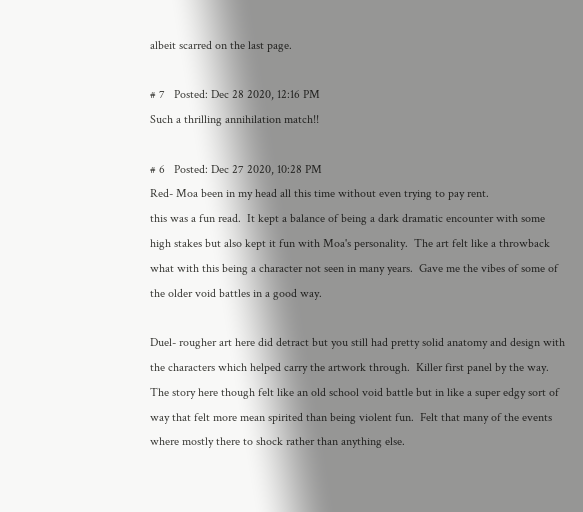albeit scarred on the last page.

# 7   Posted: Dec 28 2020, 12:16 PM
Such a thrilling annihilation match!!

# 6   Posted: Dec 27 2020, 10:28 PM
Red- Moa been in my head all this time without even trying to pay rent.
this was a fun read.  It kept a balance of being a dark dramatic encounter with some high stakes but also kept it fun with Moa's personality.  The art felt like a throwback what with this being a character not seen in many years.  Gave me the vibes of some of the older void battles in a good way.

Duel- rougher art here did detract but you still had pretty solid anatomy and design with the characters which helped carry the artwork through.  Killer first panel by the way.  The story here though felt like an old school void battle but in like a super edgy sort of way that felt more mean spirited than being violent fun.  Felt that many of the events where mostly there to shock rather than anything else.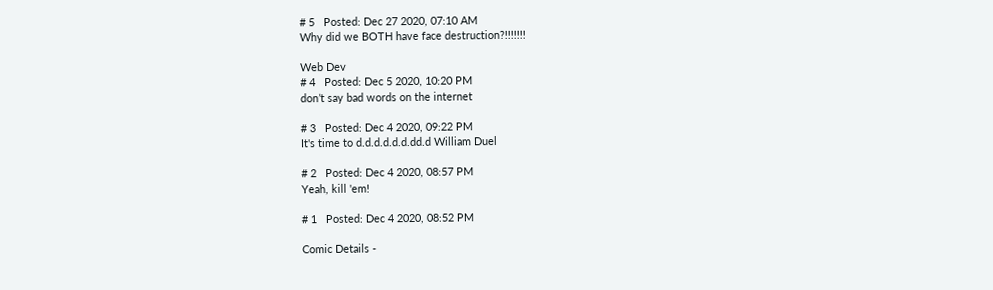# 5   Posted: Dec 27 2020, 07:10 AM
Why did we BOTH have face destruction?!!!!!!!

Web Dev
# 4   Posted: Dec 5 2020, 10:20 PM
don’t say bad words on the internet

# 3   Posted: Dec 4 2020, 09:22 PM
It's time to d.d.d.d.d.d.dd.d William Duel

# 2   Posted: Dec 4 2020, 08:57 PM
Yeah, kill 'em!

# 1   Posted: Dec 4 2020, 08:52 PM

Comic Details -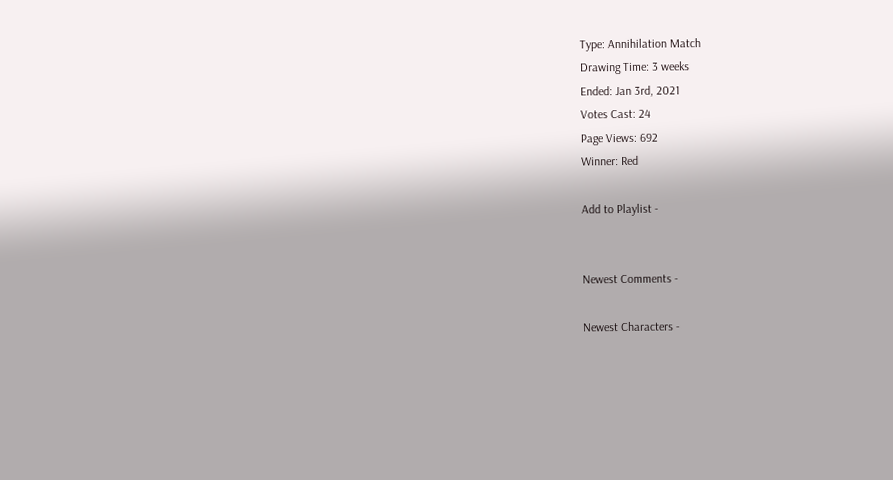Type: Annihilation Match
Drawing Time: 3 weeks
Ended: Jan 3rd, 2021
Votes Cast: 24
Page Views: 692
Winner: Red

Add to Playlist -


Newest Comments -

Newest Characters -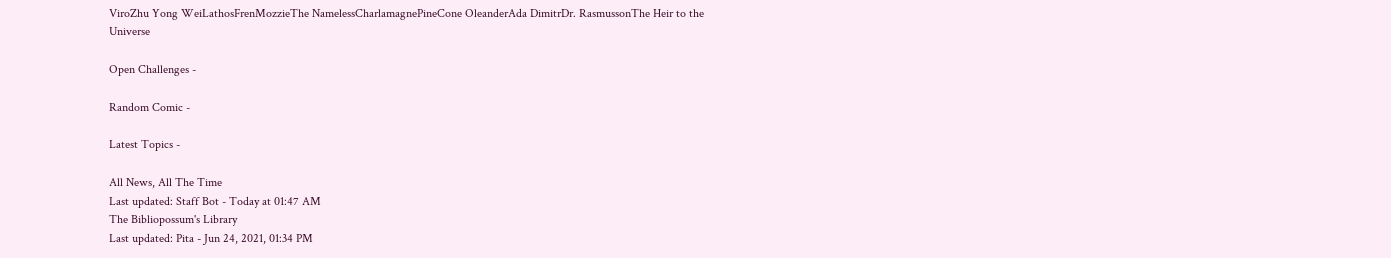ViroZhu Yong WeiLathosFrenMozzieThe NamelessCharlamagnePineCone OleanderAda DimitrDr. RasmussonThe Heir to the Universe

Open Challenges -

Random Comic -

Latest Topics -

All News, All The Time
Last updated: Staff Bot - Today at 01:47 AM
The Bibliopossum's Library
Last updated: Pita - Jun 24, 2021, 01:34 PM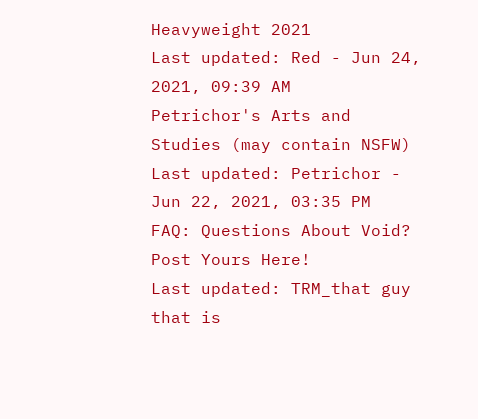Heavyweight 2021
Last updated: Red - Jun 24, 2021, 09:39 AM
Petrichor's Arts and Studies (may contain NSFW)
Last updated: Petrichor - Jun 22, 2021, 03:35 PM
FAQ: Questions About Void? Post Yours Here!
Last updated: TRM_that guy that is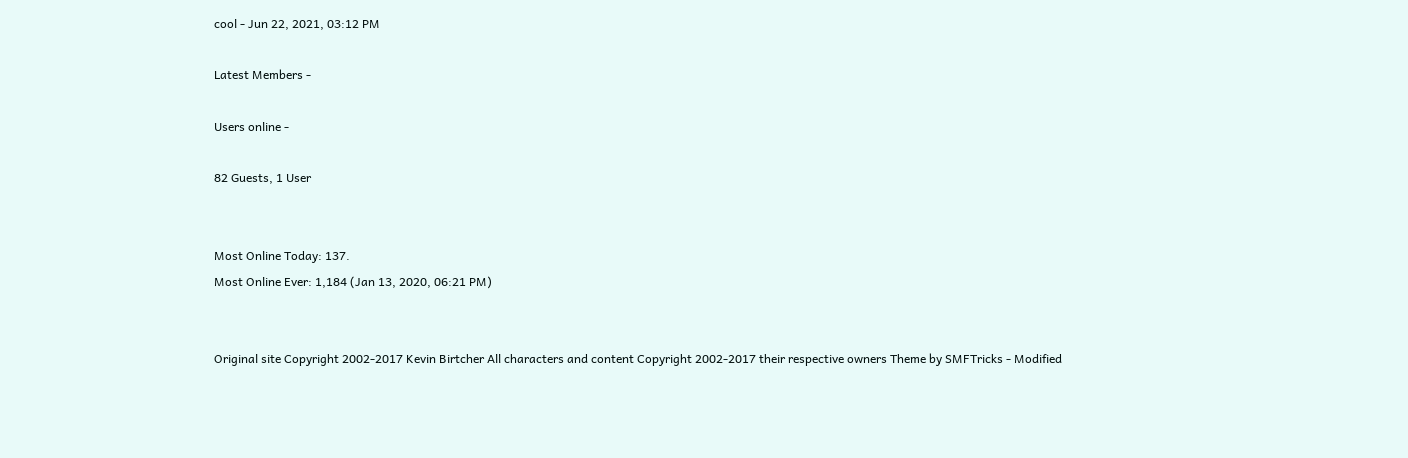cool - Jun 22, 2021, 03:12 PM

Latest Members -

Users online -

82 Guests, 1 User


Most Online Today: 137.
Most Online Ever: 1,184 (Jan 13, 2020, 06:21 PM)


Original site Copyright 2002-2017 Kevin Birtcher All characters and content Copyright 2002-2017 their respective owners Theme by SMFTricks - Modified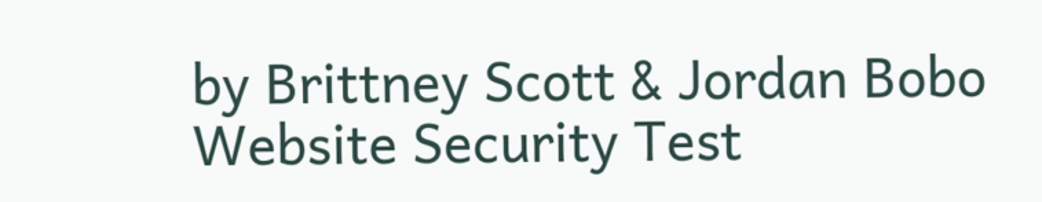by Brittney Scott & Jordan Bobo
Website Security Test